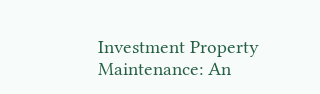Investment Property Maintenance: An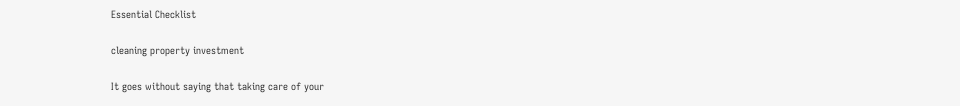Essential Checklist

cleaning property investment

It goes without saying that taking care of your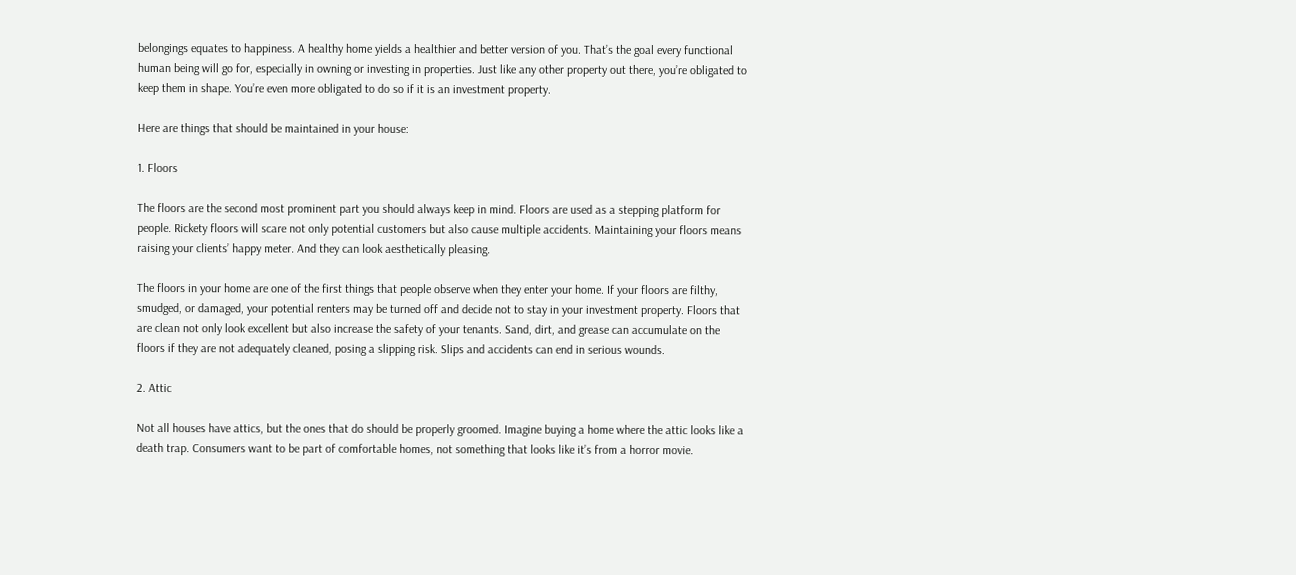belongings equates to happiness. A healthy home yields a healthier and better version of you. That’s the goal every functional human being will go for, especially in owning or investing in properties. Just like any other property out there, you’re obligated to keep them in shape. You’re even more obligated to do so if it is an investment property.

Here are things that should be maintained in your house:

1. Floors

The floors are the second most prominent part you should always keep in mind. Floors are used as a stepping platform for people. Rickety floors will scare not only potential customers but also cause multiple accidents. Maintaining your floors means raising your clients’ happy meter. And they can look aesthetically pleasing.

The floors in your home are one of the first things that people observe when they enter your home. If your floors are filthy, smudged, or damaged, your potential renters may be turned off and decide not to stay in your investment property. Floors that are clean not only look excellent but also increase the safety of your tenants. Sand, dirt, and grease can accumulate on the floors if they are not adequately cleaned, posing a slipping risk. Slips and accidents can end in serious wounds.

2. Attic

Not all houses have attics, but the ones that do should be properly groomed. Imagine buying a home where the attic looks like a death trap. Consumers want to be part of comfortable homes, not something that looks like it’s from a horror movie.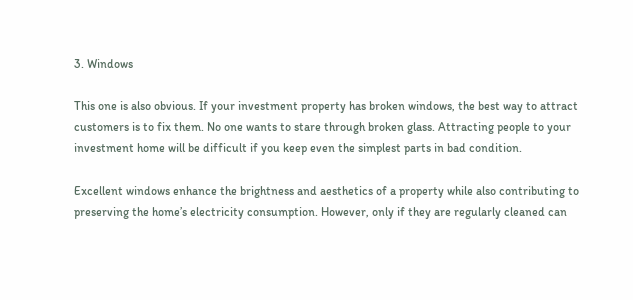3. Windows

This one is also obvious. If your investment property has broken windows, the best way to attract customers is to fix them. No one wants to stare through broken glass. Attracting people to your investment home will be difficult if you keep even the simplest parts in bad condition.

Excellent windows enhance the brightness and aesthetics of a property while also contributing to preserving the home’s electricity consumption. However, only if they are regularly cleaned can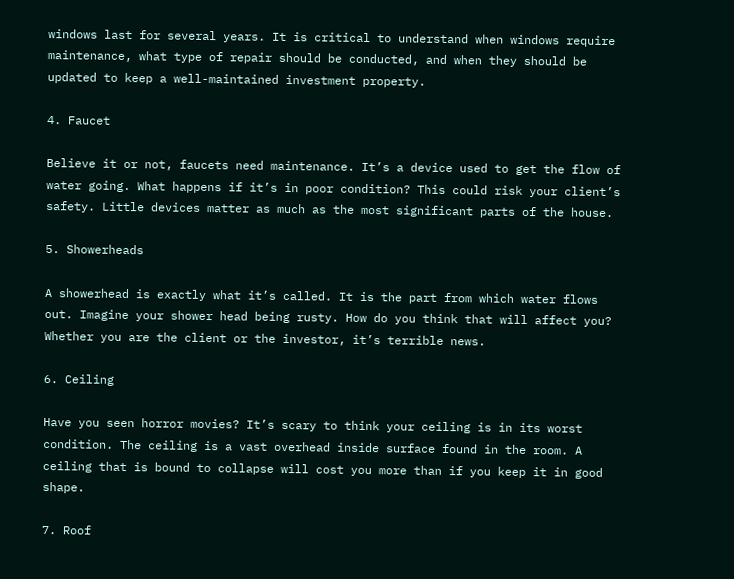windows last for several years. It is critical to understand when windows require maintenance, what type of repair should be conducted, and when they should be updated to keep a well-maintained investment property.

4. Faucet

Believe it or not, faucets need maintenance. It’s a device used to get the flow of water going. What happens if it’s in poor condition? This could risk your client’s safety. Little devices matter as much as the most significant parts of the house.

5. Showerheads

A showerhead is exactly what it’s called. It is the part from which water flows out. Imagine your shower head being rusty. How do you think that will affect you? Whether you are the client or the investor, it’s terrible news.

6. Ceiling

Have you seen horror movies? It’s scary to think your ceiling is in its worst condition. The ceiling is a vast overhead inside surface found in the room. A ceiling that is bound to collapse will cost you more than if you keep it in good shape.

7. Roof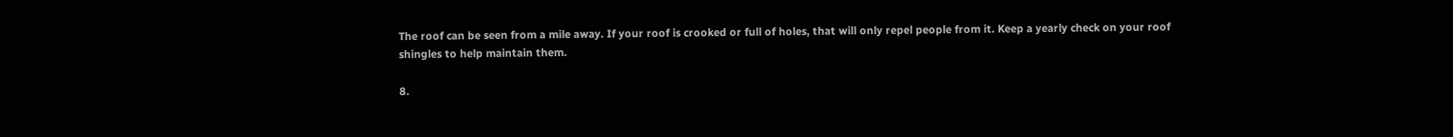The roof can be seen from a mile away. If your roof is crooked or full of holes, that will only repel people from it. Keep a yearly check on your roof shingles to help maintain them.

8.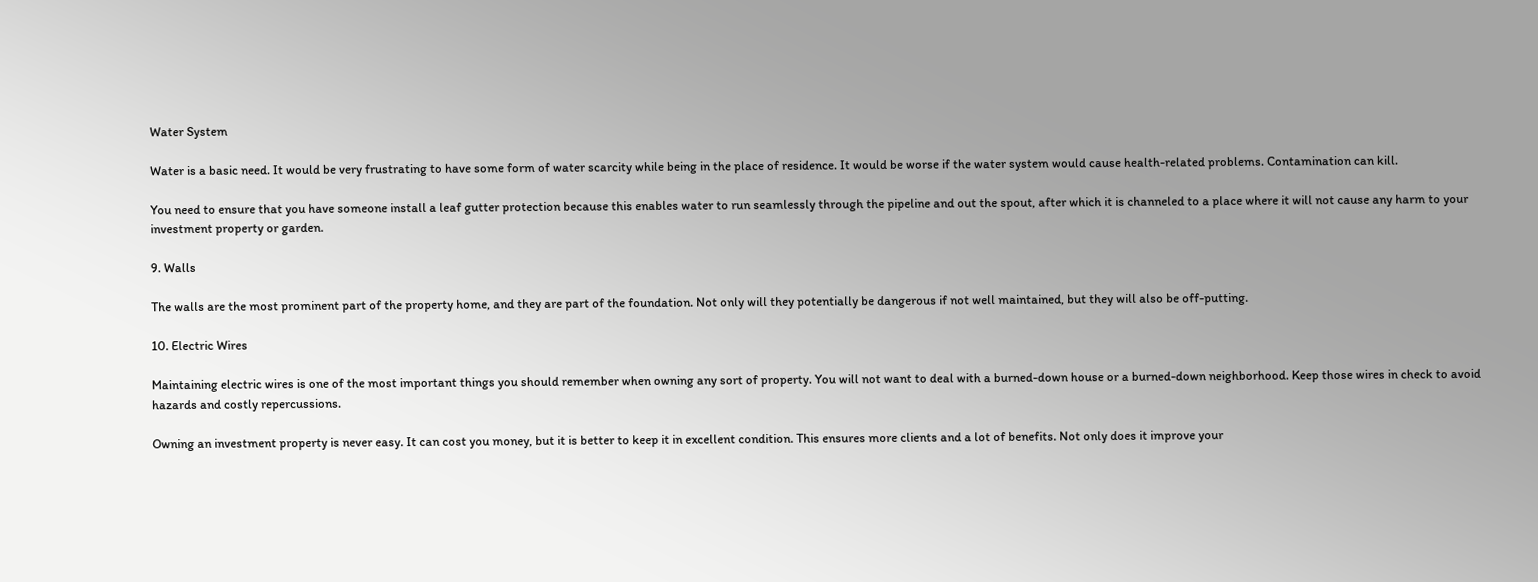Water System

Water is a basic need. It would be very frustrating to have some form of water scarcity while being in the place of residence. It would be worse if the water system would cause health-related problems. Contamination can kill.

You need to ensure that you have someone install a leaf gutter protection because this enables water to run seamlessly through the pipeline and out the spout, after which it is channeled to a place where it will not cause any harm to your investment property or garden.

9. Walls

The walls are the most prominent part of the property home, and they are part of the foundation. Not only will they potentially be dangerous if not well maintained, but they will also be off-putting.

10. Electric Wires

Maintaining electric wires is one of the most important things you should remember when owning any sort of property. You will not want to deal with a burned-down house or a burned-down neighborhood. Keep those wires in check to avoid hazards and costly repercussions.

Owning an investment property is never easy. It can cost you money, but it is better to keep it in excellent condition. This ensures more clients and a lot of benefits. Not only does it improve your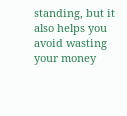standing, but it also helps you avoid wasting your money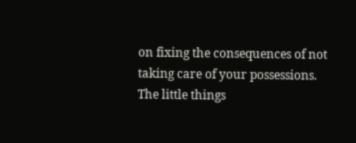on fixing the consequences of not taking care of your possessions. The little things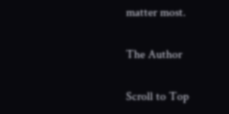matter most.

The Author

Scroll to Top